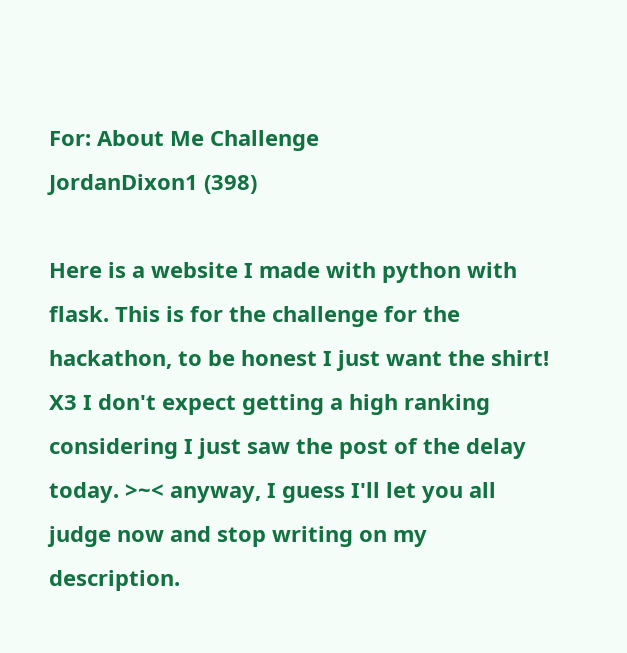For: About Me Challenge
JordanDixon1 (398)

Here is a website I made with python with flask. This is for the challenge for the hackathon, to be honest I just want the shirt! X3 I don't expect getting a high ranking considering I just saw the post of the delay today. >~< anyway, I guess I'll let you all judge now and stop writing on my description.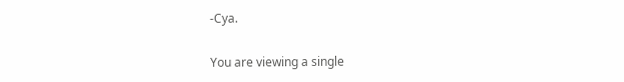-Cya.

You are viewing a single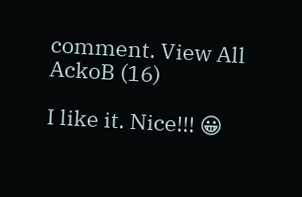comment. View All
AckoB (16)

I like it. Nice!!! 😀